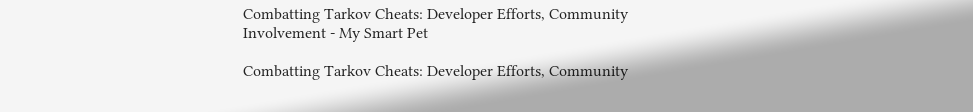Combatting Tarkov Cheats: Developer Efforts, Community Involvement - My Smart Pet

Combatting Tarkov Cheats: Developer Efforts, Community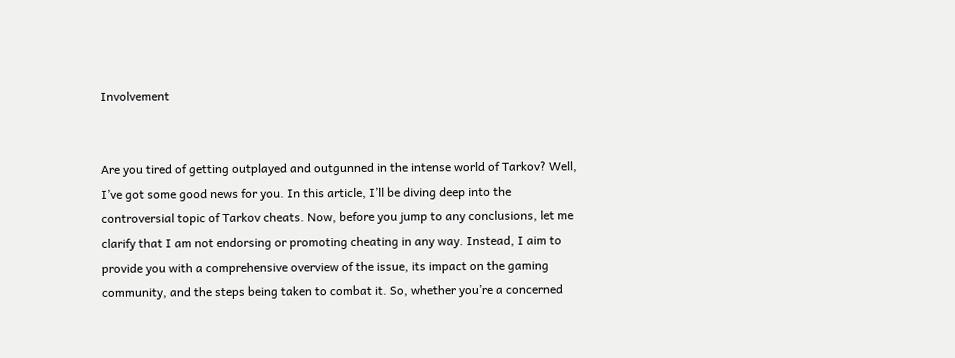Involvement


Are you tired of getting outplayed and outgunned in the intense world of Tarkov? Well, I’ve got some good news for you. In this article, I’ll be diving deep into the controversial topic of Tarkov cheats. Now, before you jump to any conclusions, let me clarify that I am not endorsing or promoting cheating in any way. Instead, I aim to provide you with a comprehensive overview of the issue, its impact on the gaming community, and the steps being taken to combat it. So, whether you’re a concerned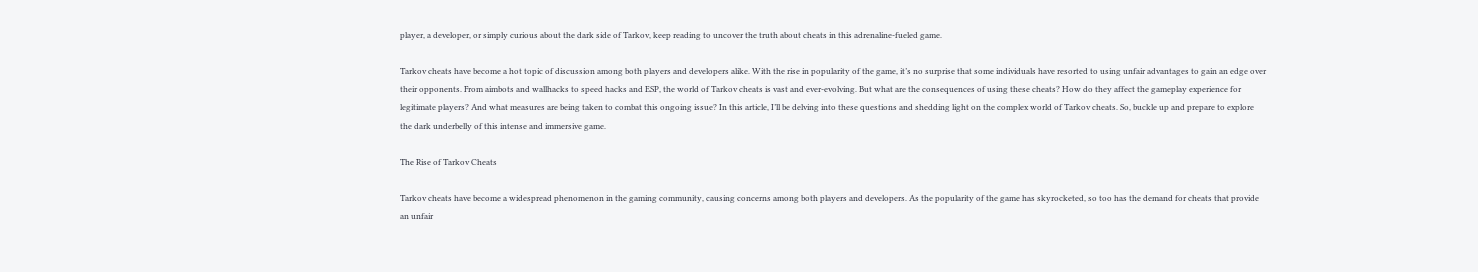player, a developer, or simply curious about the dark side of Tarkov, keep reading to uncover the truth about cheats in this adrenaline-fueled game.

Tarkov cheats have become a hot topic of discussion among both players and developers alike. With the rise in popularity of the game, it’s no surprise that some individuals have resorted to using unfair advantages to gain an edge over their opponents. From aimbots and wallhacks to speed hacks and ESP, the world of Tarkov cheats is vast and ever-evolving. But what are the consequences of using these cheats? How do they affect the gameplay experience for legitimate players? And what measures are being taken to combat this ongoing issue? In this article, I’ll be delving into these questions and shedding light on the complex world of Tarkov cheats. So, buckle up and prepare to explore the dark underbelly of this intense and immersive game.

The Rise of Tarkov Cheats

Tarkov cheats have become a widespread phenomenon in the gaming community, causing concerns among both players and developers. As the popularity of the game has skyrocketed, so too has the demand for cheats that provide an unfair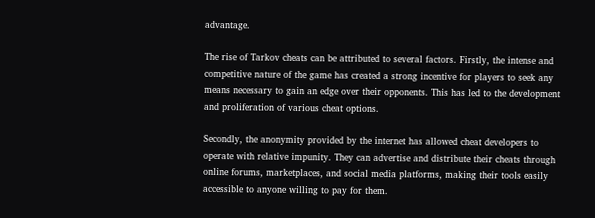advantage.

The rise of Tarkov cheats can be attributed to several factors. Firstly, the intense and competitive nature of the game has created a strong incentive for players to seek any means necessary to gain an edge over their opponents. This has led to the development and proliferation of various cheat options.

Secondly, the anonymity provided by the internet has allowed cheat developers to operate with relative impunity. They can advertise and distribute their cheats through online forums, marketplaces, and social media platforms, making their tools easily accessible to anyone willing to pay for them.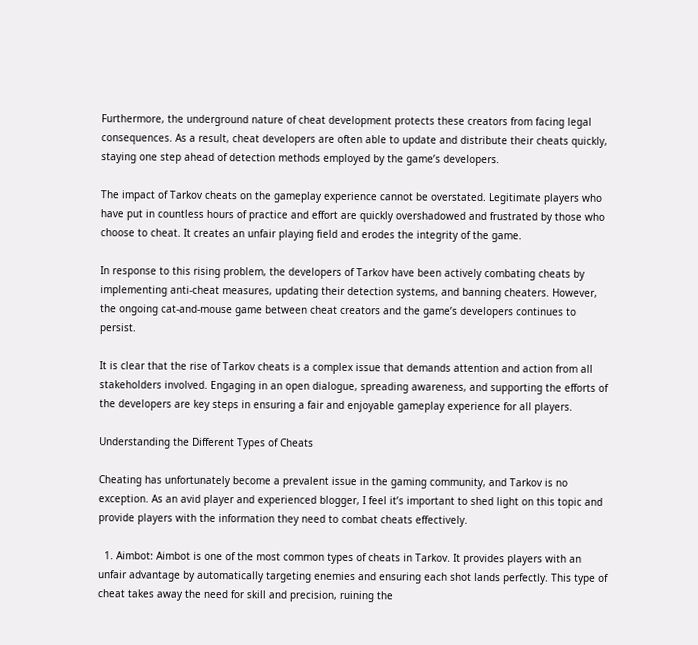Furthermore, the underground nature of cheat development protects these creators from facing legal consequences. As a result, cheat developers are often able to update and distribute their cheats quickly, staying one step ahead of detection methods employed by the game’s developers.

The impact of Tarkov cheats on the gameplay experience cannot be overstated. Legitimate players who have put in countless hours of practice and effort are quickly overshadowed and frustrated by those who choose to cheat. It creates an unfair playing field and erodes the integrity of the game.

In response to this rising problem, the developers of Tarkov have been actively combating cheats by implementing anti-cheat measures, updating their detection systems, and banning cheaters. However, the ongoing cat-and-mouse game between cheat creators and the game’s developers continues to persist.

It is clear that the rise of Tarkov cheats is a complex issue that demands attention and action from all stakeholders involved. Engaging in an open dialogue, spreading awareness, and supporting the efforts of the developers are key steps in ensuring a fair and enjoyable gameplay experience for all players.

Understanding the Different Types of Cheats

Cheating has unfortunately become a prevalent issue in the gaming community, and Tarkov is no exception. As an avid player and experienced blogger, I feel it’s important to shed light on this topic and provide players with the information they need to combat cheats effectively.

  1. Aimbot: Aimbot is one of the most common types of cheats in Tarkov. It provides players with an unfair advantage by automatically targeting enemies and ensuring each shot lands perfectly. This type of cheat takes away the need for skill and precision, ruining the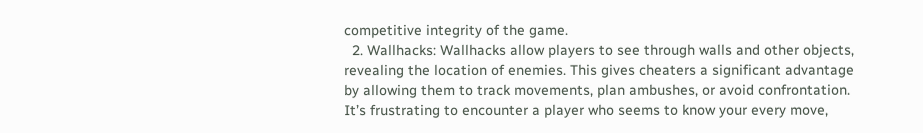competitive integrity of the game.
  2. Wallhacks: Wallhacks allow players to see through walls and other objects, revealing the location of enemies. This gives cheaters a significant advantage by allowing them to track movements, plan ambushes, or avoid confrontation. It’s frustrating to encounter a player who seems to know your every move,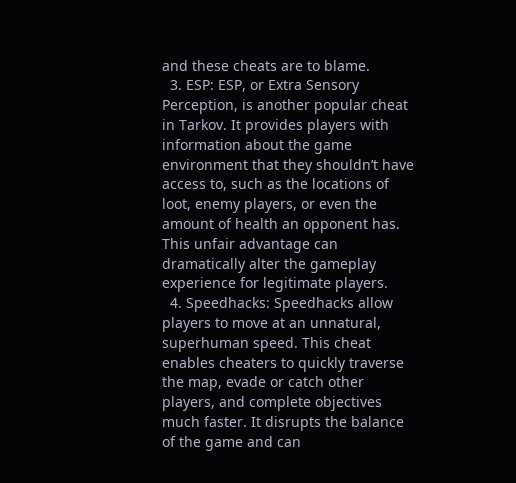and these cheats are to blame.
  3. ESP: ESP, or Extra Sensory Perception, is another popular cheat in Tarkov. It provides players with information about the game environment that they shouldn’t have access to, such as the locations of loot, enemy players, or even the amount of health an opponent has. This unfair advantage can dramatically alter the gameplay experience for legitimate players.
  4. Speedhacks: Speedhacks allow players to move at an unnatural, superhuman speed. This cheat enables cheaters to quickly traverse the map, evade or catch other players, and complete objectives much faster. It disrupts the balance of the game and can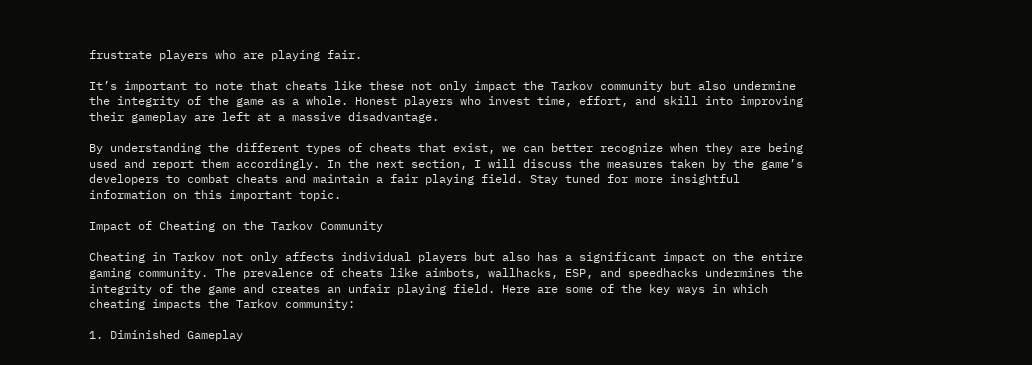frustrate players who are playing fair.

It’s important to note that cheats like these not only impact the Tarkov community but also undermine the integrity of the game as a whole. Honest players who invest time, effort, and skill into improving their gameplay are left at a massive disadvantage.

By understanding the different types of cheats that exist, we can better recognize when they are being used and report them accordingly. In the next section, I will discuss the measures taken by the game’s developers to combat cheats and maintain a fair playing field. Stay tuned for more insightful information on this important topic.

Impact of Cheating on the Tarkov Community

Cheating in Tarkov not only affects individual players but also has a significant impact on the entire gaming community. The prevalence of cheats like aimbots, wallhacks, ESP, and speedhacks undermines the integrity of the game and creates an unfair playing field. Here are some of the key ways in which cheating impacts the Tarkov community:

1. Diminished Gameplay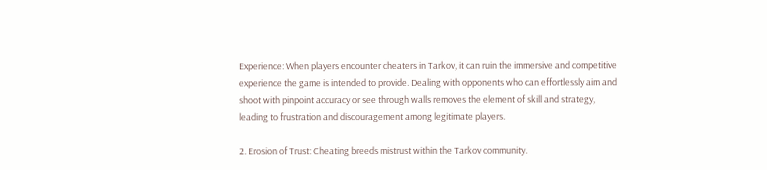Experience: When players encounter cheaters in Tarkov, it can ruin the immersive and competitive experience the game is intended to provide. Dealing with opponents who can effortlessly aim and shoot with pinpoint accuracy or see through walls removes the element of skill and strategy, leading to frustration and discouragement among legitimate players.

2. Erosion of Trust: Cheating breeds mistrust within the Tarkov community.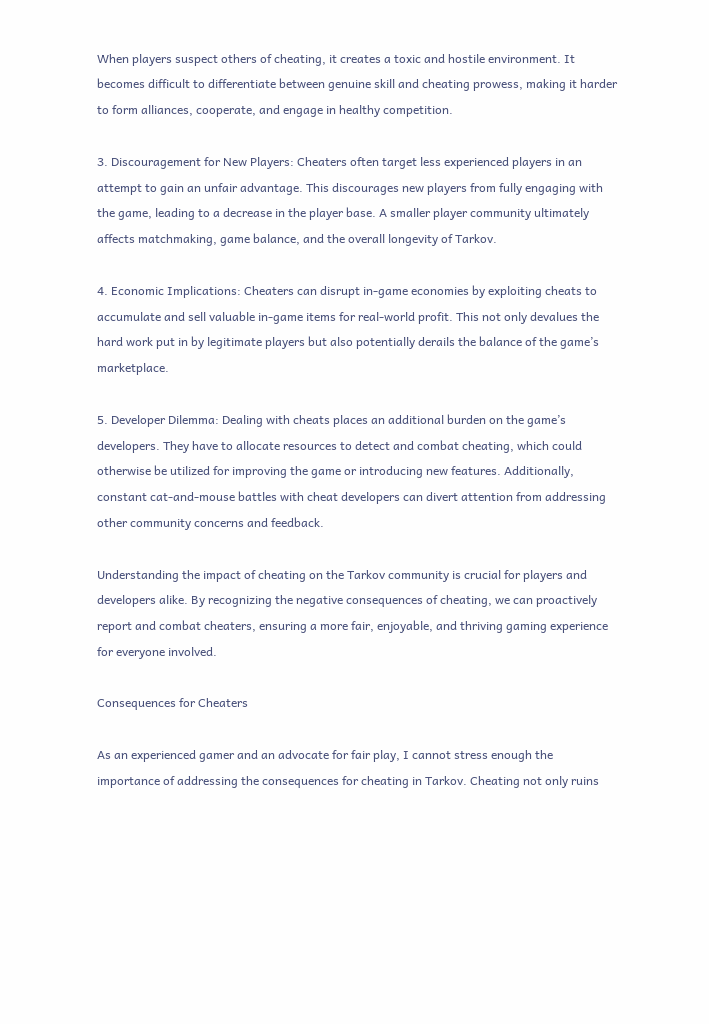When players suspect others of cheating, it creates a toxic and hostile environment. It becomes difficult to differentiate between genuine skill and cheating prowess, making it harder to form alliances, cooperate, and engage in healthy competition.

3. Discouragement for New Players: Cheaters often target less experienced players in an attempt to gain an unfair advantage. This discourages new players from fully engaging with the game, leading to a decrease in the player base. A smaller player community ultimately affects matchmaking, game balance, and the overall longevity of Tarkov.

4. Economic Implications: Cheaters can disrupt in-game economies by exploiting cheats to accumulate and sell valuable in-game items for real-world profit. This not only devalues the hard work put in by legitimate players but also potentially derails the balance of the game’s marketplace.

5. Developer Dilemma: Dealing with cheats places an additional burden on the game’s developers. They have to allocate resources to detect and combat cheating, which could otherwise be utilized for improving the game or introducing new features. Additionally, constant cat-and-mouse battles with cheat developers can divert attention from addressing other community concerns and feedback.

Understanding the impact of cheating on the Tarkov community is crucial for players and developers alike. By recognizing the negative consequences of cheating, we can proactively report and combat cheaters, ensuring a more fair, enjoyable, and thriving gaming experience for everyone involved.

Consequences for Cheaters

As an experienced gamer and an advocate for fair play, I cannot stress enough the importance of addressing the consequences for cheating in Tarkov. Cheating not only ruins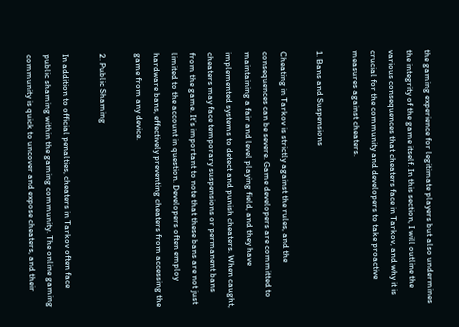the gaming experience for legitimate players but also undermines the integrity of the game itself. In this section, I will outline the various consequences that cheaters face in Tarkov, and why it is crucial for the community and developers to take proactive measures against cheaters.

1. Bans and Suspensions

Cheating in Tarkov is strictly against the rules, and the consequences can be severe. Game developers are committed to maintaining a fair and level playing field, and they have implemented systems to detect and punish cheaters. When caught, cheaters may face temporary suspensions or permanent bans from the game. It’s important to note that these bans are not just limited to the account in question. Developers often employ hardware bans, effectively preventing cheaters from accessing the game from any device.

2. Public Shaming

In addition to official penalties, cheaters in Tarkov often face public shaming within the gaming community. The online gaming community is quick to uncover and expose cheaters, and their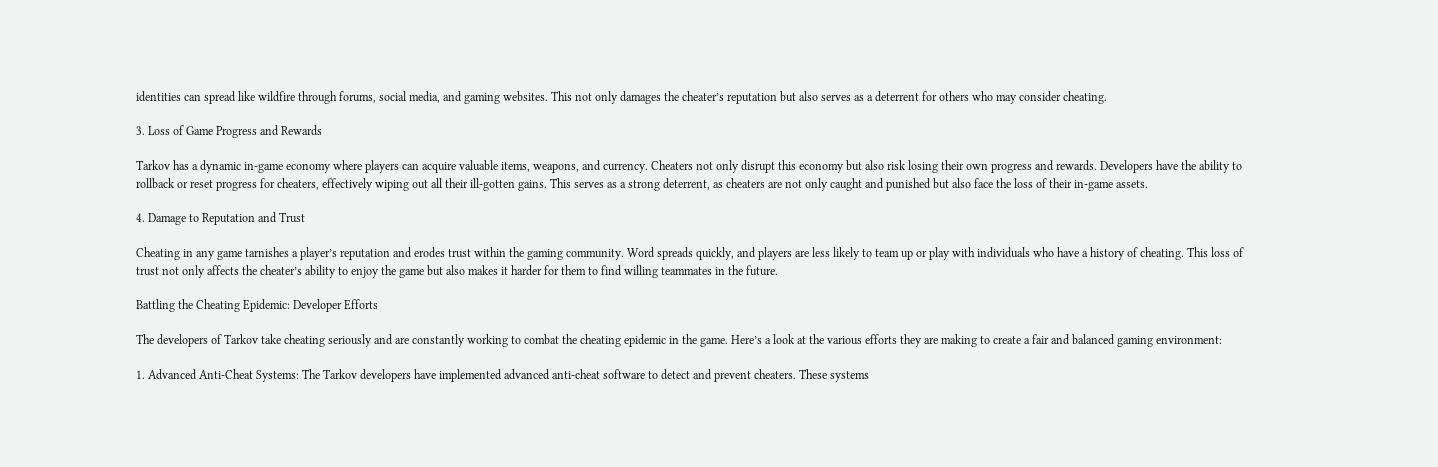identities can spread like wildfire through forums, social media, and gaming websites. This not only damages the cheater’s reputation but also serves as a deterrent for others who may consider cheating.

3. Loss of Game Progress and Rewards

Tarkov has a dynamic in-game economy where players can acquire valuable items, weapons, and currency. Cheaters not only disrupt this economy but also risk losing their own progress and rewards. Developers have the ability to rollback or reset progress for cheaters, effectively wiping out all their ill-gotten gains. This serves as a strong deterrent, as cheaters are not only caught and punished but also face the loss of their in-game assets.

4. Damage to Reputation and Trust

Cheating in any game tarnishes a player’s reputation and erodes trust within the gaming community. Word spreads quickly, and players are less likely to team up or play with individuals who have a history of cheating. This loss of trust not only affects the cheater’s ability to enjoy the game but also makes it harder for them to find willing teammates in the future.

Battling the Cheating Epidemic: Developer Efforts

The developers of Tarkov take cheating seriously and are constantly working to combat the cheating epidemic in the game. Here’s a look at the various efforts they are making to create a fair and balanced gaming environment:

1. Advanced Anti-Cheat Systems: The Tarkov developers have implemented advanced anti-cheat software to detect and prevent cheaters. These systems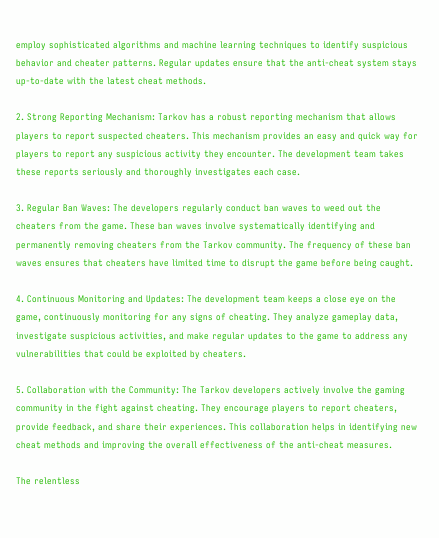employ sophisticated algorithms and machine learning techniques to identify suspicious behavior and cheater patterns. Regular updates ensure that the anti-cheat system stays up-to-date with the latest cheat methods.

2. Strong Reporting Mechanism: Tarkov has a robust reporting mechanism that allows players to report suspected cheaters. This mechanism provides an easy and quick way for players to report any suspicious activity they encounter. The development team takes these reports seriously and thoroughly investigates each case.

3. Regular Ban Waves: The developers regularly conduct ban waves to weed out the cheaters from the game. These ban waves involve systematically identifying and permanently removing cheaters from the Tarkov community. The frequency of these ban waves ensures that cheaters have limited time to disrupt the game before being caught.

4. Continuous Monitoring and Updates: The development team keeps a close eye on the game, continuously monitoring for any signs of cheating. They analyze gameplay data, investigate suspicious activities, and make regular updates to the game to address any vulnerabilities that could be exploited by cheaters.

5. Collaboration with the Community: The Tarkov developers actively involve the gaming community in the fight against cheating. They encourage players to report cheaters, provide feedback, and share their experiences. This collaboration helps in identifying new cheat methods and improving the overall effectiveness of the anti-cheat measures.

The relentless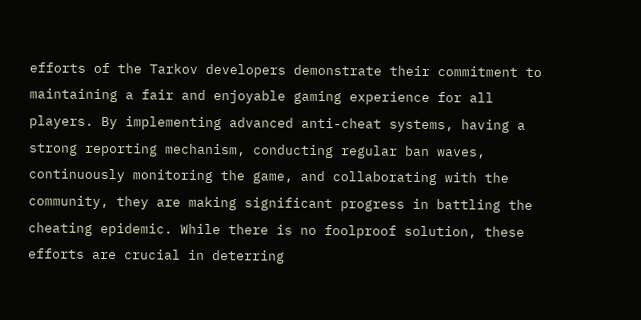efforts of the Tarkov developers demonstrate their commitment to maintaining a fair and enjoyable gaming experience for all players. By implementing advanced anti-cheat systems, having a strong reporting mechanism, conducting regular ban waves, continuously monitoring the game, and collaborating with the community, they are making significant progress in battling the cheating epidemic. While there is no foolproof solution, these efforts are crucial in deterring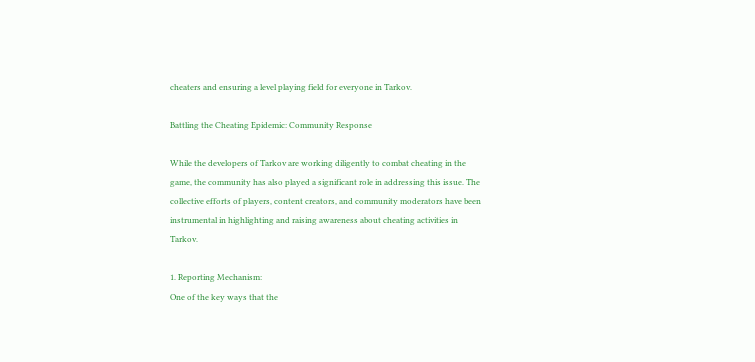cheaters and ensuring a level playing field for everyone in Tarkov.

Battling the Cheating Epidemic: Community Response

While the developers of Tarkov are working diligently to combat cheating in the game, the community has also played a significant role in addressing this issue. The collective efforts of players, content creators, and community moderators have been instrumental in highlighting and raising awareness about cheating activities in Tarkov.

1. Reporting Mechanism:
One of the key ways that the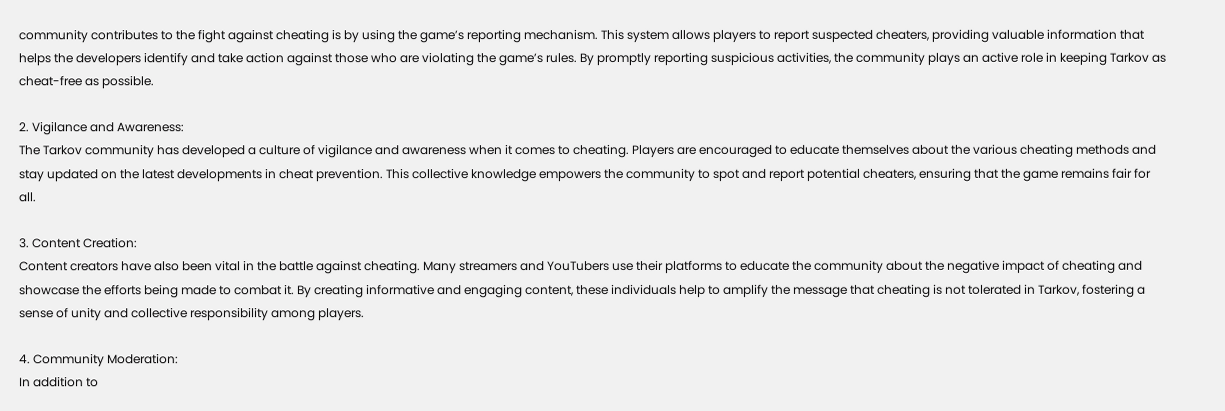community contributes to the fight against cheating is by using the game’s reporting mechanism. This system allows players to report suspected cheaters, providing valuable information that helps the developers identify and take action against those who are violating the game’s rules. By promptly reporting suspicious activities, the community plays an active role in keeping Tarkov as cheat-free as possible.

2. Vigilance and Awareness:
The Tarkov community has developed a culture of vigilance and awareness when it comes to cheating. Players are encouraged to educate themselves about the various cheating methods and stay updated on the latest developments in cheat prevention. This collective knowledge empowers the community to spot and report potential cheaters, ensuring that the game remains fair for all.

3. Content Creation:
Content creators have also been vital in the battle against cheating. Many streamers and YouTubers use their platforms to educate the community about the negative impact of cheating and showcase the efforts being made to combat it. By creating informative and engaging content, these individuals help to amplify the message that cheating is not tolerated in Tarkov, fostering a sense of unity and collective responsibility among players.

4. Community Moderation:
In addition to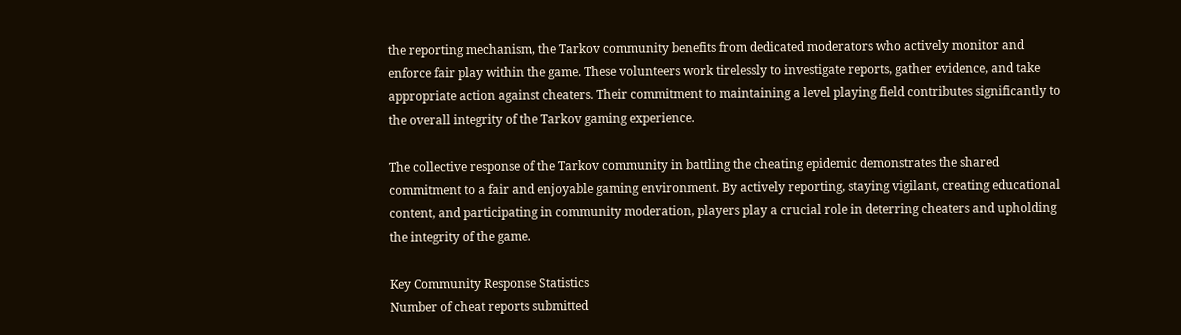the reporting mechanism, the Tarkov community benefits from dedicated moderators who actively monitor and enforce fair play within the game. These volunteers work tirelessly to investigate reports, gather evidence, and take appropriate action against cheaters. Their commitment to maintaining a level playing field contributes significantly to the overall integrity of the Tarkov gaming experience.

The collective response of the Tarkov community in battling the cheating epidemic demonstrates the shared commitment to a fair and enjoyable gaming environment. By actively reporting, staying vigilant, creating educational content, and participating in community moderation, players play a crucial role in deterring cheaters and upholding the integrity of the game.

Key Community Response Statistics
Number of cheat reports submitted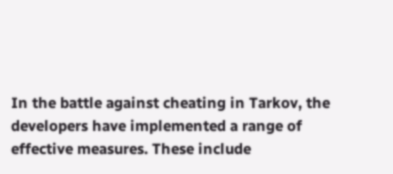In the battle against cheating in Tarkov, the developers have implemented a range of effective measures. These include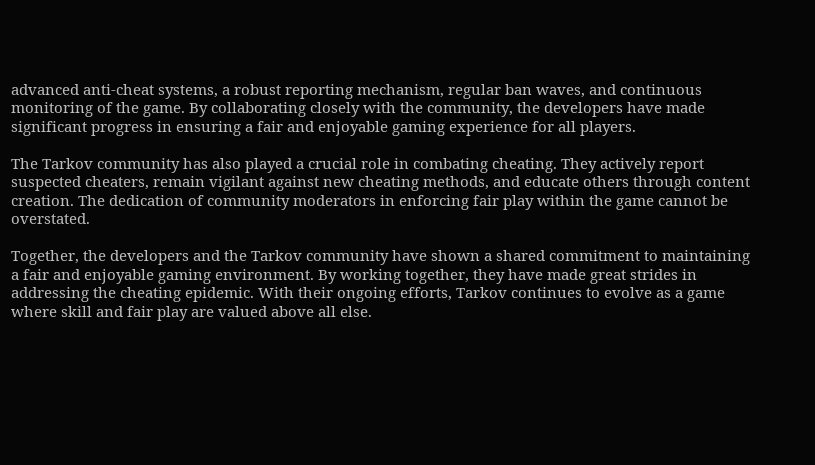advanced anti-cheat systems, a robust reporting mechanism, regular ban waves, and continuous monitoring of the game. By collaborating closely with the community, the developers have made significant progress in ensuring a fair and enjoyable gaming experience for all players.

The Tarkov community has also played a crucial role in combating cheating. They actively report suspected cheaters, remain vigilant against new cheating methods, and educate others through content creation. The dedication of community moderators in enforcing fair play within the game cannot be overstated.

Together, the developers and the Tarkov community have shown a shared commitment to maintaining a fair and enjoyable gaming environment. By working together, they have made great strides in addressing the cheating epidemic. With their ongoing efforts, Tarkov continues to evolve as a game where skill and fair play are valued above all else.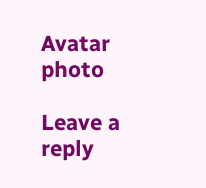Avatar photo

Leave a reply